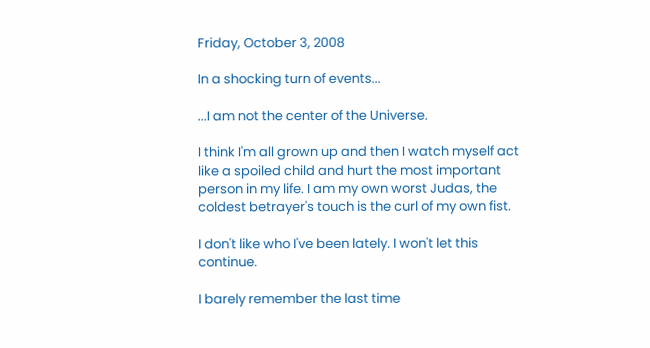Friday, October 3, 2008

In a shocking turn of events...

...I am not the center of the Universe.

I think I'm all grown up and then I watch myself act like a spoiled child and hurt the most important person in my life. I am my own worst Judas, the coldest betrayer's touch is the curl of my own fist.

I don't like who I've been lately. I won't let this continue.

I barely remember the last time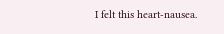I felt this heart-nausea.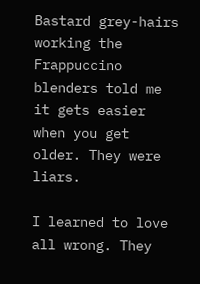Bastard grey-hairs working the Frappuccino blenders told me it gets easier when you get older. They were liars.

I learned to love all wrong. They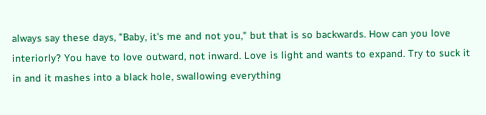always say these days, "Baby, it's me and not you," but that is so backwards. How can you love interiorly? You have to love outward, not inward. Love is light and wants to expand. Try to suck it in and it mashes into a black hole, swallowing everything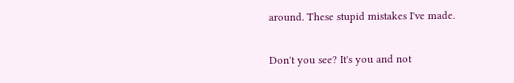around. These stupid mistakes I've made.

Don't you see? It's you and not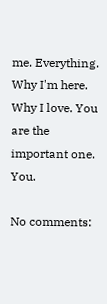me. Everything. Why I'm here. Why I love. You are the important one. You.

No comments: